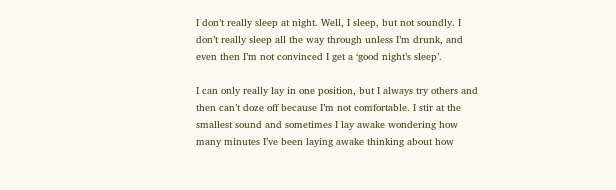I don’t really sleep at night. Well, I sleep, but not soundly. I don’t really sleep all the way through unless I’m drunk, and even then I’m not convinced I get a ‘good night’s sleep’.

I can only really lay in one position, but I always try others and then can’t doze off because I’m not comfortable. I stir at the smallest sound and sometimes I lay awake wondering how many minutes I’ve been laying awake thinking about how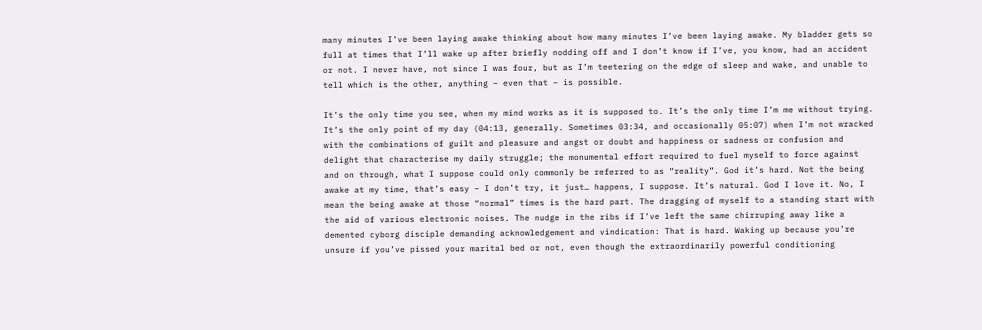many minutes I’ve been laying awake thinking about how many minutes I’ve been laying awake. My bladder gets so full at times that I’ll wake up after briefly nodding off and I don’t know if I’ve, you know, had an accident or not. I never have, not since I was four, but as I’m teetering on the edge of sleep and wake, and unable to tell which is the other, anything – even that – is possible.

It’s the only time you see, when my mind works as it is supposed to. It’s the only time I’m me without trying. It’s the only point of my day (04:13, generally. Sometimes 03:34, and occasionally 05:07) when I’m not wracked with the combinations of guilt and pleasure and angst or doubt and happiness or sadness or confusion and delight that characterise my daily struggle; the monumental effort required to fuel myself to force against and on through, what I suppose could only commonly be referred to as “reality”. God it’s hard. Not the being awake at my time, that’s easy – I don’t try, it just… happens, I suppose. It’s natural. God I love it. No, I mean the being awake at those “normal” times is the hard part. The dragging of myself to a standing start with the aid of various electronic noises. The nudge in the ribs if I’ve left the same chirruping away like a demented cyborg disciple demanding acknowledgement and vindication: That is hard. Waking up because you’re unsure if you’ve pissed your marital bed or not, even though the extraordinarily powerful conditioning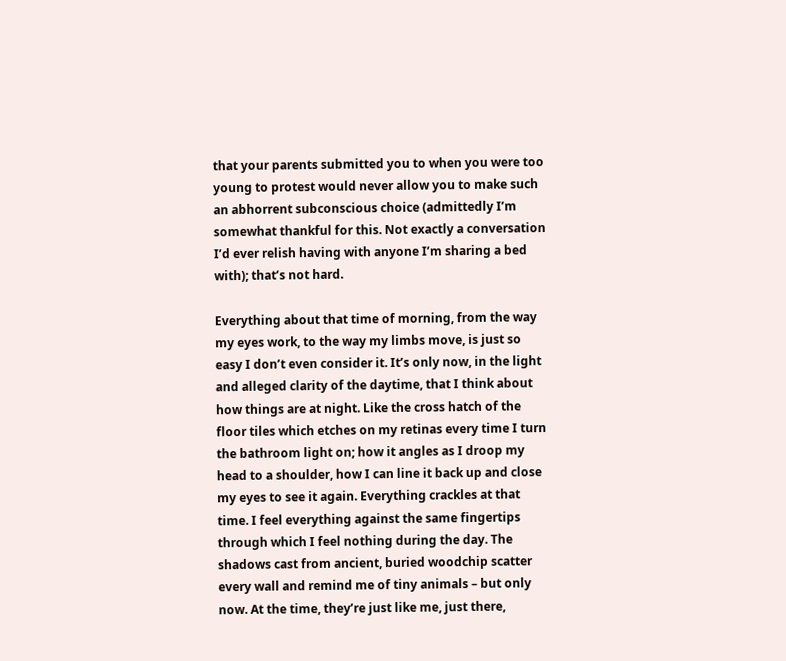that your parents submitted you to when you were too young to protest would never allow you to make such an abhorrent subconscious choice (admittedly I’m somewhat thankful for this. Not exactly a conversation I’d ever relish having with anyone I’m sharing a bed with); that’s not hard.

Everything about that time of morning, from the way my eyes work, to the way my limbs move, is just so easy I don’t even consider it. It’s only now, in the light and alleged clarity of the daytime, that I think about how things are at night. Like the cross hatch of the floor tiles which etches on my retinas every time I turn the bathroom light on; how it angles as I droop my head to a shoulder, how I can line it back up and close my eyes to see it again. Everything crackles at that time. I feel everything against the same fingertips through which I feel nothing during the day. The shadows cast from ancient, buried woodchip scatter every wall and remind me of tiny animals – but only now. At the time, they’re just like me, just there,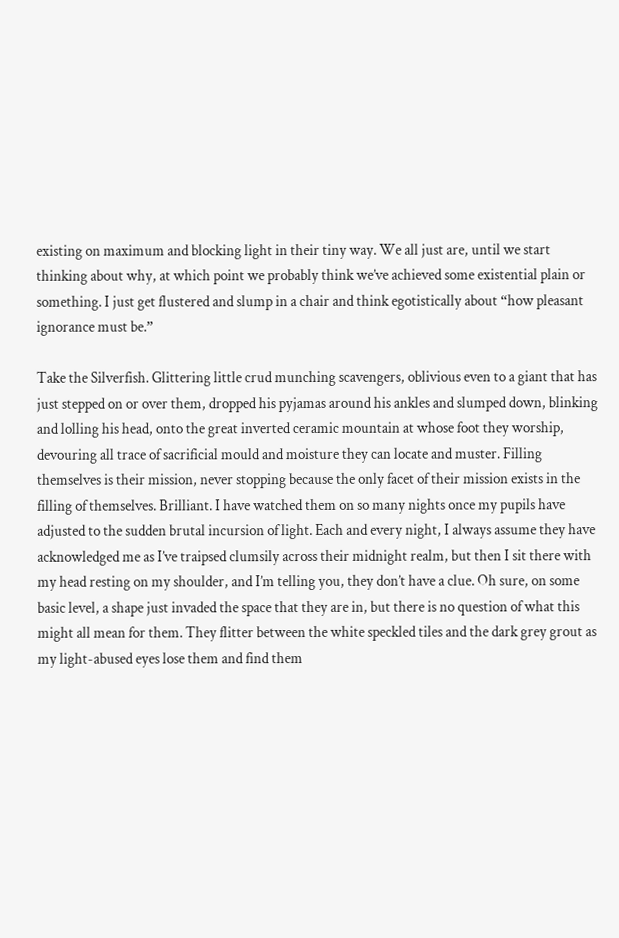existing on maximum and blocking light in their tiny way. We all just are, until we start thinking about why, at which point we probably think we’ve achieved some existential plain or something. I just get flustered and slump in a chair and think egotistically about “how pleasant ignorance must be.”

Take the Silverfish. Glittering little crud munching scavengers, oblivious even to a giant that has just stepped on or over them, dropped his pyjamas around his ankles and slumped down, blinking and lolling his head, onto the great inverted ceramic mountain at whose foot they worship, devouring all trace of sacrificial mould and moisture they can locate and muster. Filling themselves is their mission, never stopping because the only facet of their mission exists in the filling of themselves. Brilliant. I have watched them on so many nights once my pupils have adjusted to the sudden brutal incursion of light. Each and every night, I always assume they have acknowledged me as I’ve traipsed clumsily across their midnight realm, but then I sit there with my head resting on my shoulder, and I’m telling you, they don’t have a clue. Oh sure, on some basic level, a shape just invaded the space that they are in, but there is no question of what this might all mean for them. They flitter between the white speckled tiles and the dark grey grout as my light-abused eyes lose them and find them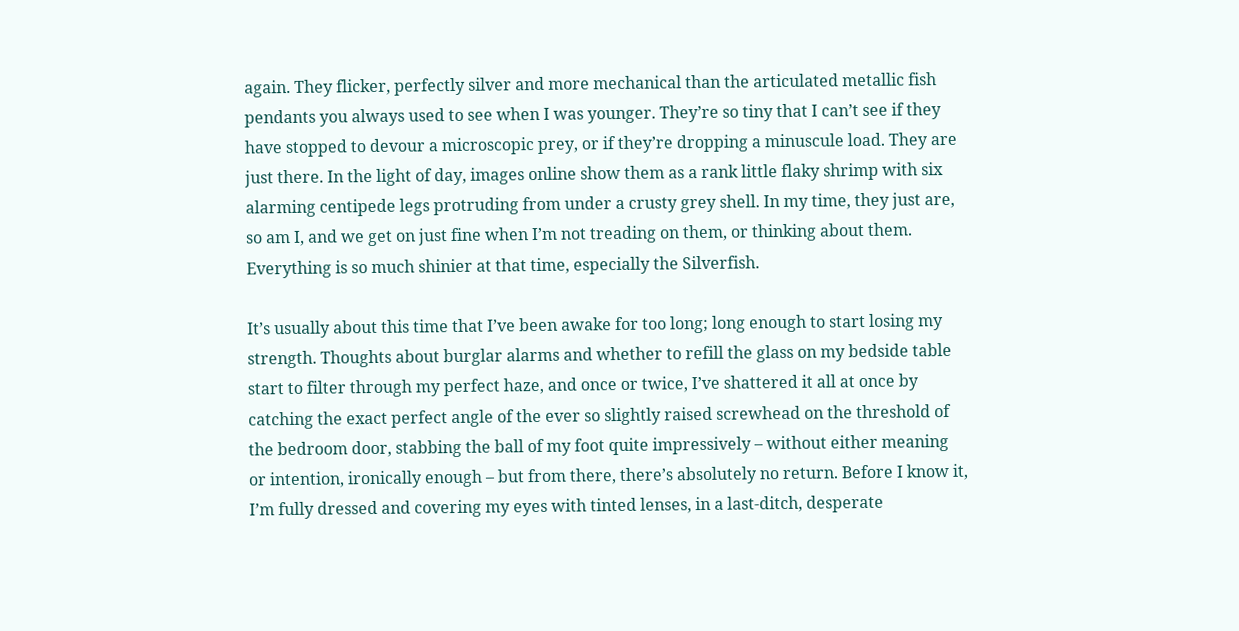again. They flicker, perfectly silver and more mechanical than the articulated metallic fish pendants you always used to see when I was younger. They’re so tiny that I can’t see if they have stopped to devour a microscopic prey, or if they’re dropping a minuscule load. They are just there. In the light of day, images online show them as a rank little flaky shrimp with six alarming centipede legs protruding from under a crusty grey shell. In my time, they just are, so am I, and we get on just fine when I’m not treading on them, or thinking about them. Everything is so much shinier at that time, especially the Silverfish.

It’s usually about this time that I’ve been awake for too long; long enough to start losing my strength. Thoughts about burglar alarms and whether to refill the glass on my bedside table start to filter through my perfect haze, and once or twice, I’ve shattered it all at once by catching the exact perfect angle of the ever so slightly raised screwhead on the threshold of the bedroom door, stabbing the ball of my foot quite impressively – without either meaning or intention, ironically enough – but from there, there’s absolutely no return. Before I know it, I’m fully dressed and covering my eyes with tinted lenses, in a last-ditch, desperate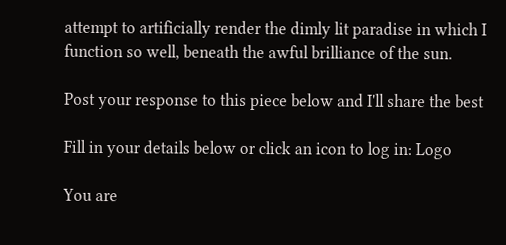attempt to artificially render the dimly lit paradise in which I function so well, beneath the awful brilliance of the sun.

Post your response to this piece below and I'll share the best

Fill in your details below or click an icon to log in: Logo

You are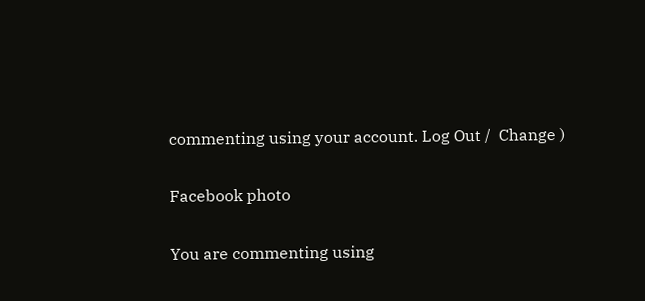commenting using your account. Log Out /  Change )

Facebook photo

You are commenting using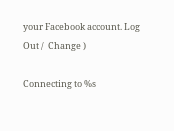your Facebook account. Log Out /  Change )

Connecting to %s